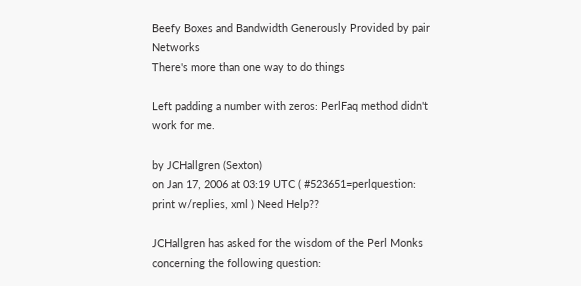Beefy Boxes and Bandwidth Generously Provided by pair Networks
There's more than one way to do things

Left padding a number with zeros: PerlFaq method didn't work for me.

by JCHallgren (Sexton)
on Jan 17, 2006 at 03:19 UTC ( #523651=perlquestion: print w/replies, xml ) Need Help??

JCHallgren has asked for the wisdom of the Perl Monks concerning the following question: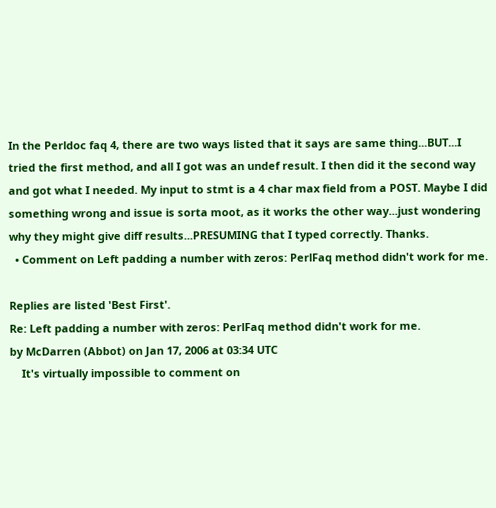In the Perldoc faq 4, there are two ways listed that it says are same thing...BUT...I tried the first method, and all I got was an undef result. I then did it the second way and got what I needed. My input to stmt is a 4 char max field from a POST. Maybe I did something wrong and issue is sorta moot, as it works the other way...just wondering why they might give diff results...PRESUMING that I typed correctly. Thanks.
  • Comment on Left padding a number with zeros: PerlFaq method didn't work for me.

Replies are listed 'Best First'.
Re: Left padding a number with zeros: PerlFaq method didn't work for me.
by McDarren (Abbot) on Jan 17, 2006 at 03:34 UTC
    It's virtually impossible to comment on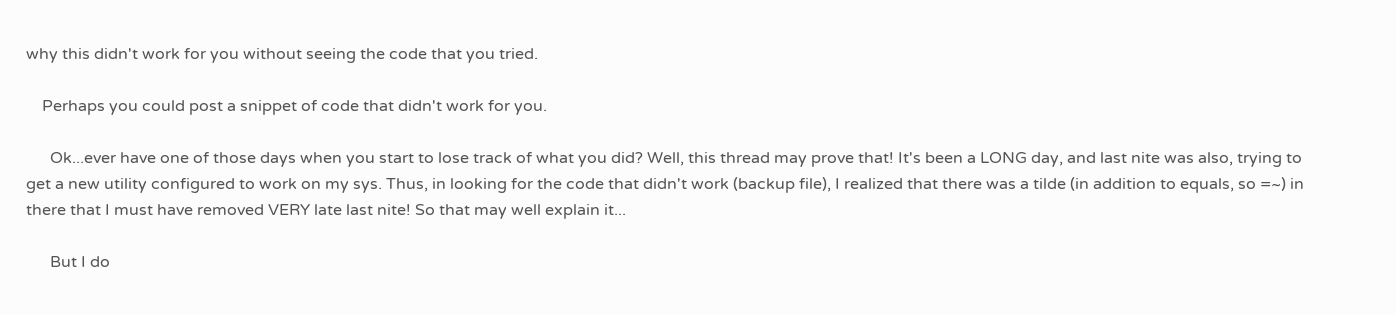why this didn't work for you without seeing the code that you tried.

    Perhaps you could post a snippet of code that didn't work for you.

      Ok...ever have one of those days when you start to lose track of what you did? Well, this thread may prove that! It's been a LONG day, and last nite was also, trying to get a new utility configured to work on my sys. Thus, in looking for the code that didn't work (backup file), I realized that there was a tilde (in addition to equals, so =~) in there that I must have removed VERY late last nite! So that may well explain it...

      But I do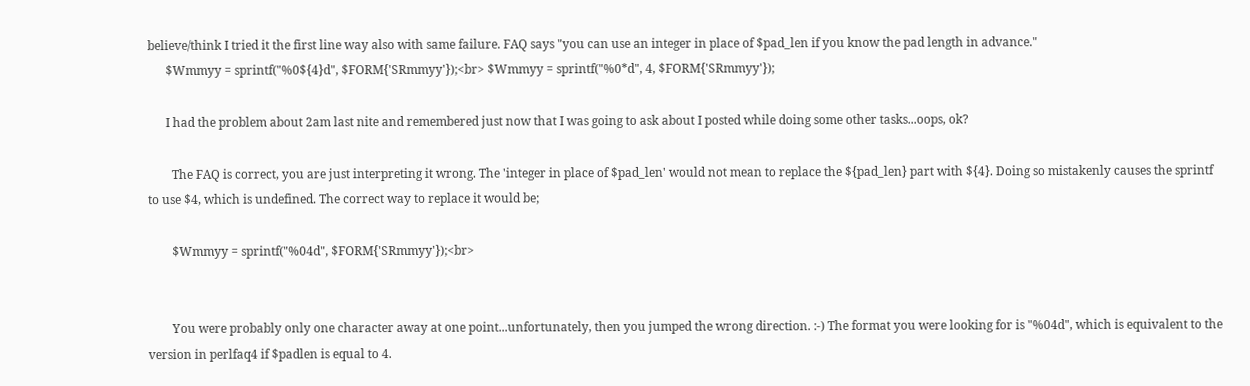believe/think I tried it the first line way also with same failure. FAQ says "you can use an integer in place of $pad_len if you know the pad length in advance."
      $Wmmyy = sprintf("%0${4}d", $FORM{'SRmmyy'});<br> $Wmmyy = sprintf("%0*d", 4, $FORM{'SRmmyy'});

      I had the problem about 2am last nite and remembered just now that I was going to ask about I posted while doing some other tasks...oops, ok?

        The FAQ is correct, you are just interpreting it wrong. The 'integer in place of $pad_len' would not mean to replace the ${pad_len} part with ${4}. Doing so mistakenly causes the sprintf to use $4, which is undefined. The correct way to replace it would be;

        $Wmmyy = sprintf("%04d", $FORM{'SRmmyy'});<br>


        You were probably only one character away at one point...unfortunately, then you jumped the wrong direction. :-) The format you were looking for is "%04d", which is equivalent to the version in perlfaq4 if $padlen is equal to 4.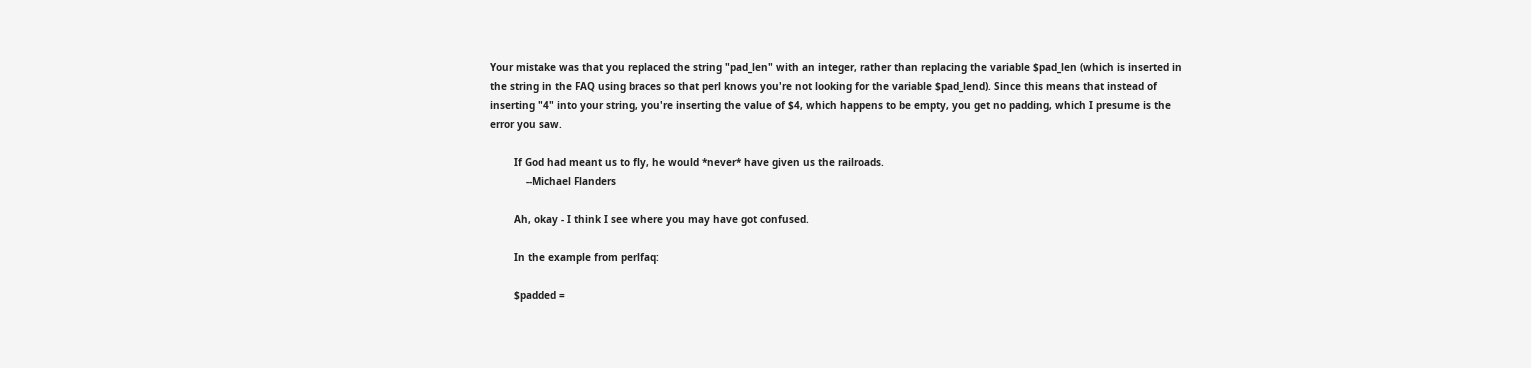Your mistake was that you replaced the string "pad_len" with an integer, rather than replacing the variable $pad_len (which is inserted in the string in the FAQ using braces so that perl knows you're not looking for the variable $pad_lend). Since this means that instead of inserting "4" into your string, you're inserting the value of $4, which happens to be empty, you get no padding, which I presume is the error you saw.

        If God had meant us to fly, he would *never* have given us the railroads.
            --Michael Flanders

        Ah, okay - I think I see where you may have got confused.

        In the example from perlfaq:

        $padded =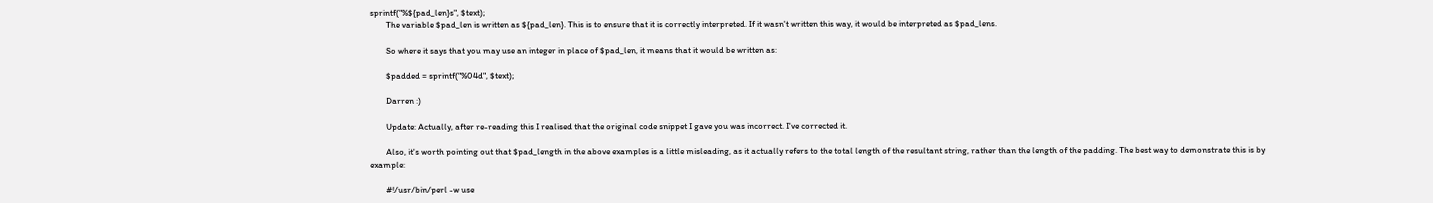sprintf("%${pad_len}s", $text);
        The variable $pad_len is written as ${pad_len}. This is to ensure that it is correctly interpreted. If it wasn't written this way, it would be interpreted as $pad_lens.

        So where it says that you may use an integer in place of $pad_len, it means that it would be written as:

        $padded = sprintf("%04d", $text);

        Darren :)

        Update: Actually, after re-reading this I realised that the original code snippet I gave you was incorrect. I've corrected it.

        Also, it's worth pointing out that $pad_length in the above examples is a little misleading, as it actually refers to the total length of the resultant string, rather than the length of the padding. The best way to demonstrate this is by example:

        #!/usr/bin/perl -w use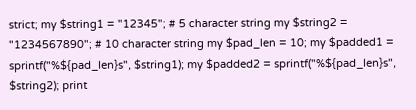strict; my $string1 = "12345"; # 5 character string my $string2 = "1234567890"; # 10 character string my $pad_len = 10; my $padded1 = sprintf("%${pad_len}s", $string1); my $padded2 = sprintf("%${pad_len}s", $string2); print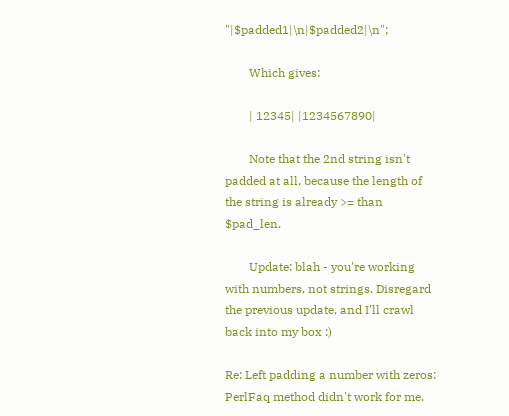"|$padded1|\n|$padded2|\n";

        Which gives:

        | 12345| |1234567890|

        Note that the 2nd string isn't padded at all, because the length of the string is already >= than $pad_len.

        Update: blah - you're working with numbers, not strings. Disregard the previous update, and I'll crawl back into my box :)

Re: Left padding a number with zeros: PerlFaq method didn't work for me.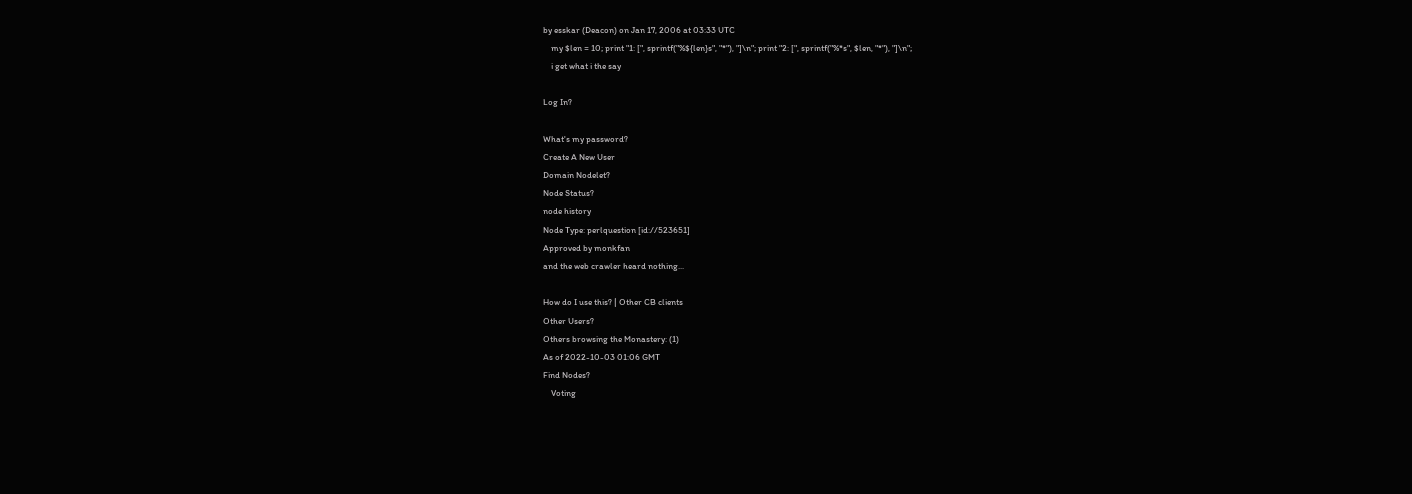by esskar (Deacon) on Jan 17, 2006 at 03:33 UTC
    my $len = 10; print "1: [", sprintf("%${len}s", "*"), "]\n"; print "2: [", sprintf("%*s", $len, "*"), "]\n";
    i get what i the say

Log In?

What's my password?
Create A New User
Domain Nodelet?
Node Status?
node history
Node Type: perlquestion [id://523651]
Approved by monkfan
and the web crawler heard nothing...

How do I use this? | Other CB clients
Other Users?
Others browsing the Monastery: (1)
As of 2022-10-03 01:06 GMT
Find Nodes?
    Voting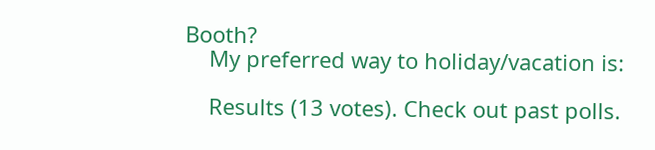Booth?
    My preferred way to holiday/vacation is:

    Results (13 votes). Check out past polls.